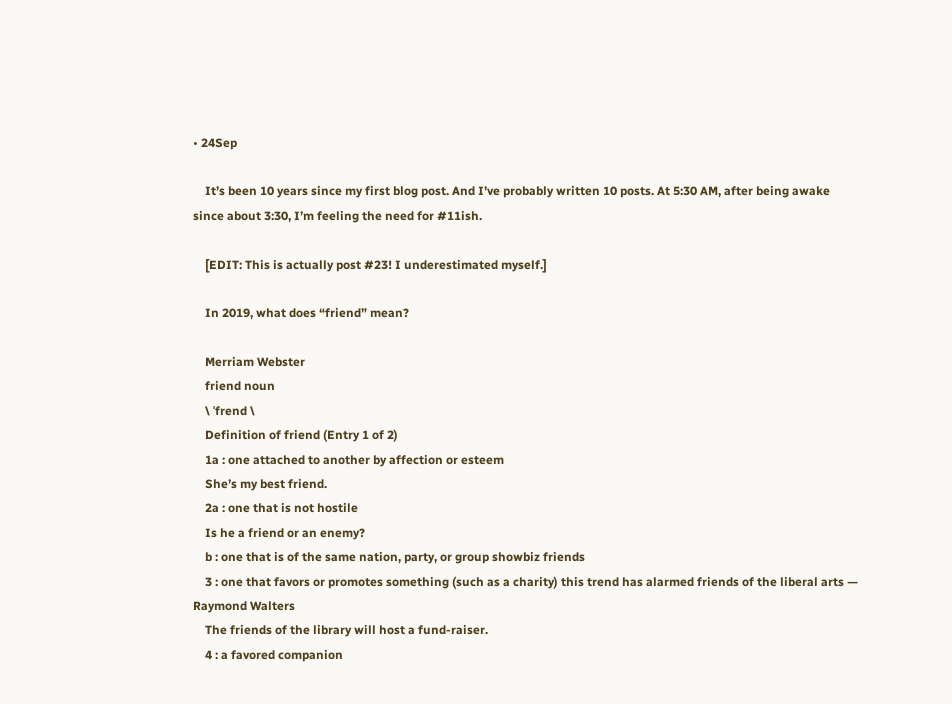• 24Sep

    It’s been 10 years since my first blog post. And I’ve probably written 10 posts. At 5:30 AM, after being awake since about 3:30, I’m feeling the need for #11ish.

    [EDIT: This is actually post #23! I underestimated myself.]

    In 2019, what does “friend” mean?

    Merriam Webster
    friend noun
    \ ˈfrend \
    Definition of friend (Entry 1 of 2)
    1a : one attached to another by affection or esteem
    She’s my best friend.
    2a : one that is not hostile
    Is he a friend or an enemy?
    b : one that is of the same nation, party, or group showbiz friends
    3 : one that favors or promotes something (such as a charity) this trend has alarmed friends of the liberal arts — Raymond Walters
    The friends of the library will host a fund-raiser.
    4 : a favored companion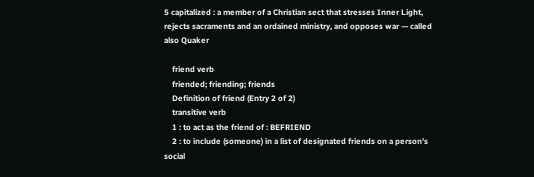5 capitalized : a member of a Christian sect that stresses Inner Light, rejects sacraments and an ordained ministry, and opposes war — called also Quaker

    friend verb
    friended; friending; friends
    Definition of friend (Entry 2 of 2)
    transitive verb
    1 : to act as the friend of : BEFRIEND
    2 : to include (someone) in a list of designated friends on a person’s social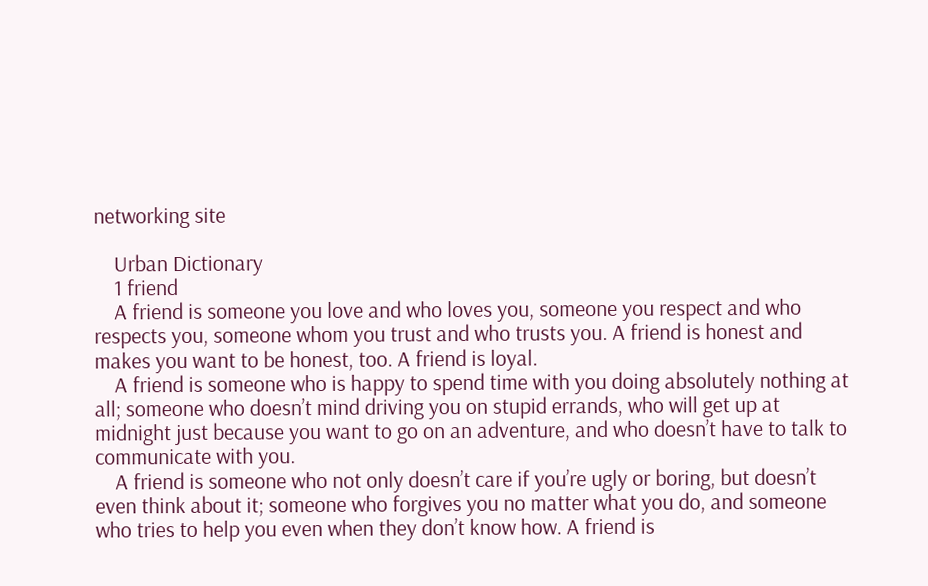networking site

    Urban Dictionary
    1 friend
    A friend is someone you love and who loves you, someone you respect and who respects you, someone whom you trust and who trusts you. A friend is honest and makes you want to be honest, too. A friend is loyal.
    A friend is someone who is happy to spend time with you doing absolutely nothing at all; someone who doesn’t mind driving you on stupid errands, who will get up at midnight just because you want to go on an adventure, and who doesn’t have to talk to communicate with you.
    A friend is someone who not only doesn’t care if you’re ugly or boring, but doesn’t even think about it; someone who forgives you no matter what you do, and someone who tries to help you even when they don’t know how. A friend is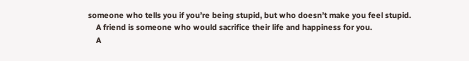someone who tells you if you’re being stupid, but who doesn’t make you feel stupid.
    A friend is someone who would sacrifice their life and happiness for you.
    A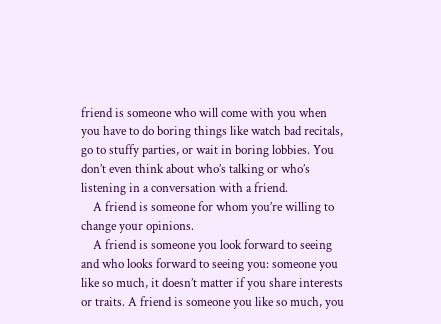friend is someone who will come with you when you have to do boring things like watch bad recitals, go to stuffy parties, or wait in boring lobbies. You don’t even think about who’s talking or who’s listening in a conversation with a friend.
    A friend is someone for whom you’re willing to change your opinions.
    A friend is someone you look forward to seeing and who looks forward to seeing you: someone you like so much, it doesn’t matter if you share interests or traits. A friend is someone you like so much, you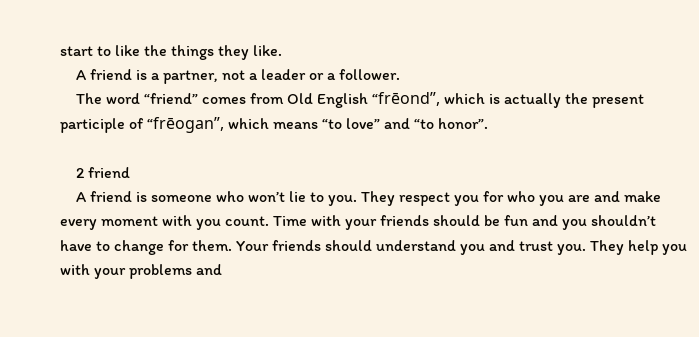start to like the things they like.
    A friend is a partner, not a leader or a follower.
    The word “friend” comes from Old English “frēond”, which is actually the present participle of “frēogan”, which means “to love” and “to honor”.

    2 friend
    A friend is someone who won’t lie to you. They respect you for who you are and make every moment with you count. Time with your friends should be fun and you shouldn’t have to change for them. Your friends should understand you and trust you. They help you with your problems and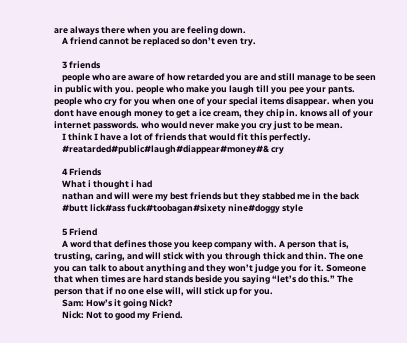are always there when you are feeling down.
    A friend cannot be replaced so don’t even try.

    3 friends
    people who are aware of how retarded you are and still manage to be seen in public with you. people who make you laugh till you pee your pants. people who cry for you when one of your special items disappear. when you dont have enough money to get a ice cream, they chip in. knows all of your internet passwords. who would never make you cry just to be mean.
    I think I have a lot of friends that would fit this perfectly.
    #reatarded#public#laugh#diappear#money#& cry

    4 Friends
    What i thought i had
    nathan and will were my best friends but they stabbed me in the back
    #butt lick#ass fuck#toobagan#sixety nine#doggy style

    5 Friend
    A word that defines those you keep company with. A person that is, trusting, caring, and will stick with you through thick and thin. The one you can talk to about anything and they won’t judge you for it. Someone that when times are hard stands beside you saying “let’s do this.” The person that if no one else will, will stick up for you.
    Sam: How’s it going Nick?
    Nick: Not to good my Friend.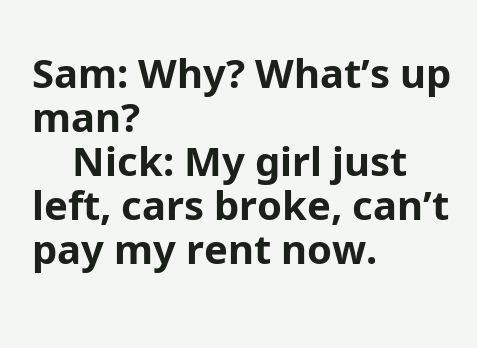Sam: Why? What’s up man?
    Nick: My girl just left, cars broke, can’t pay my rent now.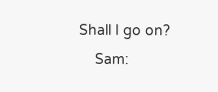Shall I go on?
    Sam: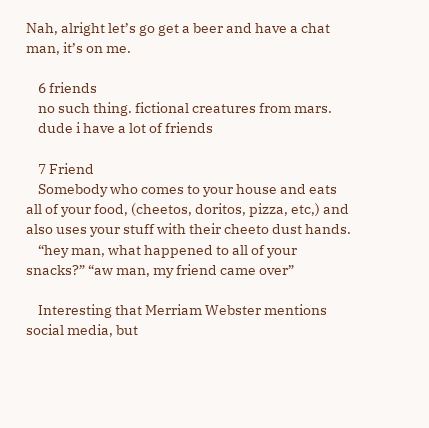Nah, alright let’s go get a beer and have a chat man, it’s on me.

    6 friends
    no such thing. fictional creatures from mars.
    dude i have a lot of friends

    7 Friend
    Somebody who comes to your house and eats all of your food, (cheetos, doritos, pizza, etc,) and also uses your stuff with their cheeto dust hands.
    “hey man, what happened to all of your snacks?” “aw man, my friend came over”

    Interesting that Merriam Webster mentions social media, but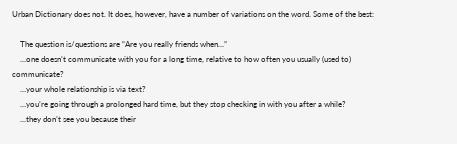Urban Dictionary does not. It does, however, have a number of variations on the word. Some of the best:

    The question is/questions are “Are you really friends when…”
    …one doesn’t communicate with you for a long time, relative to how often you usually (used to) communicate?
    …your whole relationship is via text?
    …you’re going through a prolonged hard time, but they stop checking in with you after a while?
    …they don’t see you because their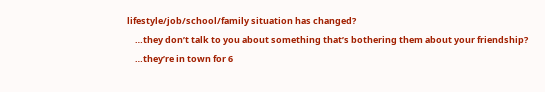lifestyle/job/school/family situation has changed?
    …they don’t talk to you about something that’s bothering them about your friendship?
    …they’re in town for 6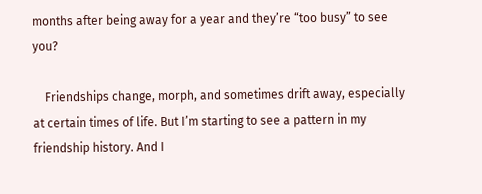months after being away for a year and they’re “too busy” to see you?

    Friendships change, morph, and sometimes drift away, especially at certain times of life. But I’m starting to see a pattern in my friendship history. And I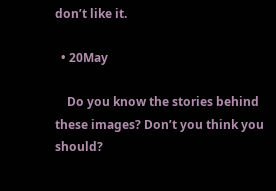don’t like it.

  • 20May

    Do you know the stories behind these images? Don’t you think you should?